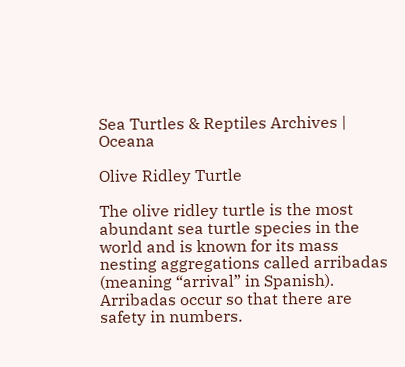Sea Turtles & Reptiles Archives | Oceana

Olive Ridley Turtle

The olive ridley turtle is the most abundant sea turtle species in the world and is known for its mass nesting aggregations called arribadas (meaning “arrival” in Spanish). Arribadas occur so that there are safety in numbers.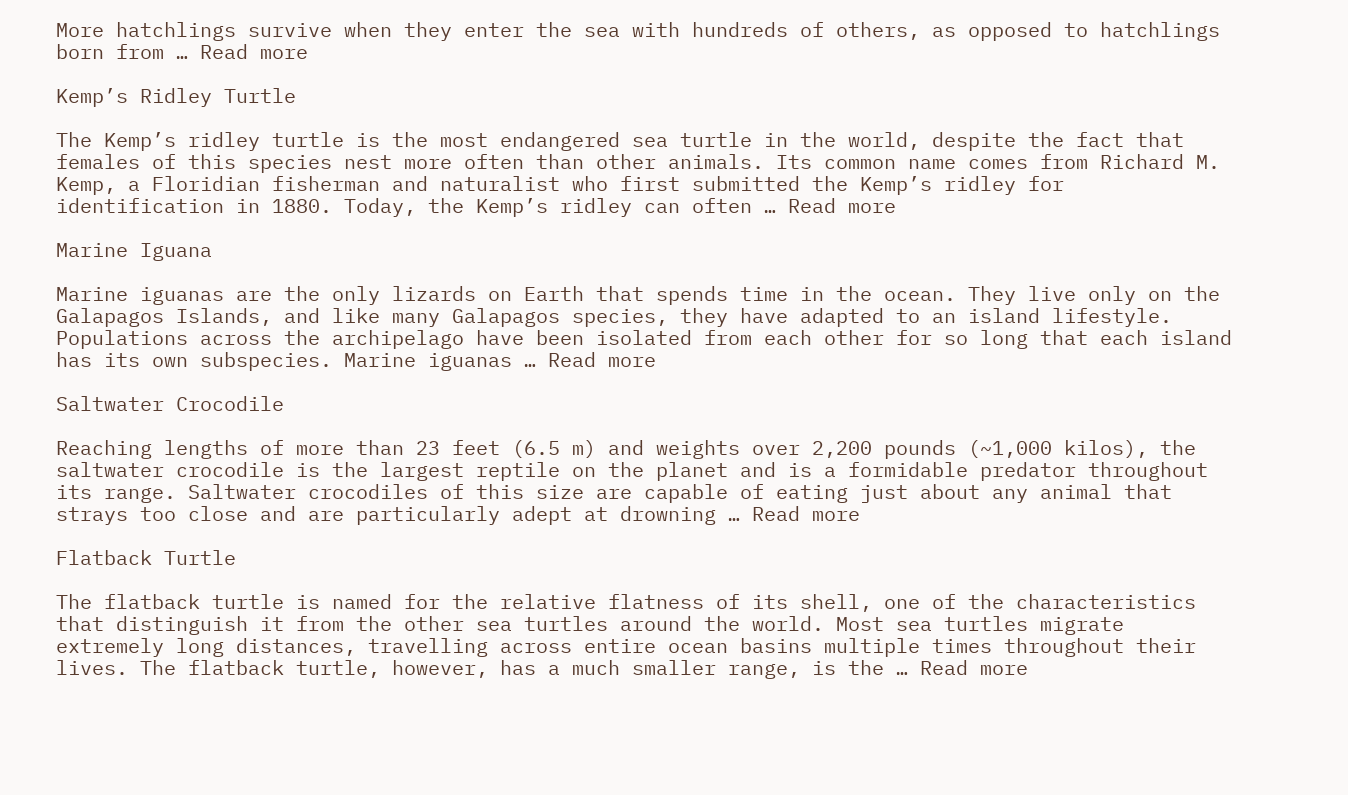More hatchlings survive when they enter the sea with hundreds of others, as opposed to hatchlings born from … Read more

Kemp’s Ridley Turtle

The Kemp’s ridley turtle is the most endangered sea turtle in the world, despite the fact that females of this species nest more often than other animals. Its common name comes from Richard M. Kemp, a Floridian fisherman and naturalist who first submitted the Kemp’s ridley for identification in 1880. Today, the Kemp’s ridley can often … Read more

Marine Iguana

Marine iguanas are the only lizards on Earth that spends time in the ocean. They live only on the Galapagos Islands, and like many Galapagos species, they have adapted to an island lifestyle. Populations across the archipelago have been isolated from each other for so long that each island has its own subspecies. Marine iguanas … Read more

Saltwater Crocodile

Reaching lengths of more than 23 feet (6.5 m) and weights over 2,200 pounds (~1,000 kilos), the saltwater crocodile is the largest reptile on the planet and is a formidable predator throughout its range. Saltwater crocodiles of this size are capable of eating just about any animal that strays too close and are particularly adept at drowning … Read more

Flatback Turtle

The flatback turtle is named for the relative flatness of its shell, one of the characteristics that distinguish it from the other sea turtles around the world. Most sea turtles migrate extremely long distances, travelling across entire ocean basins multiple times throughout their lives. The flatback turtle, however, has a much smaller range, is the … Read more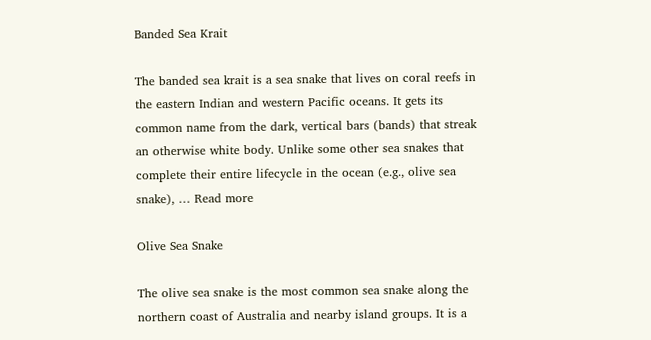Banded Sea Krait

The banded sea krait is a sea snake that lives on coral reefs in the eastern Indian and western Pacific oceans. It gets its common name from the dark, vertical bars (bands) that streak an otherwise white body. Unlike some other sea snakes that complete their entire lifecycle in the ocean (e.g., olive sea snake), … Read more

Olive Sea Snake

The olive sea snake is the most common sea snake along the northern coast of Australia and nearby island groups. It is a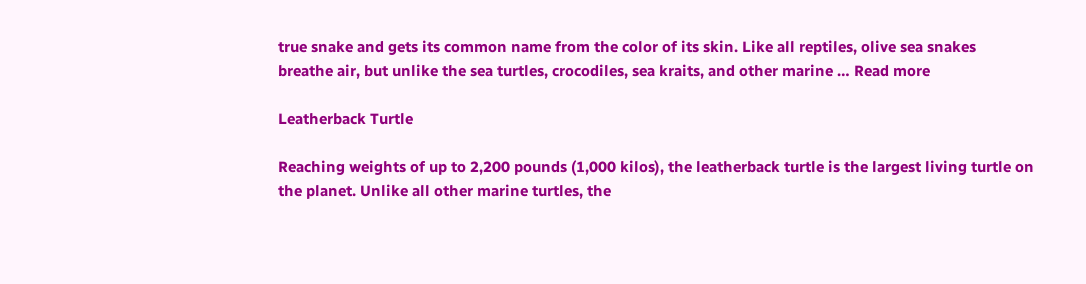true snake and gets its common name from the color of its skin. Like all reptiles, olive sea snakes breathe air, but unlike the sea turtles, crocodiles, sea kraits, and other marine … Read more

Leatherback Turtle

Reaching weights of up to 2,200 pounds (1,000 kilos), the leatherback turtle is the largest living turtle on the planet. Unlike all other marine turtles, the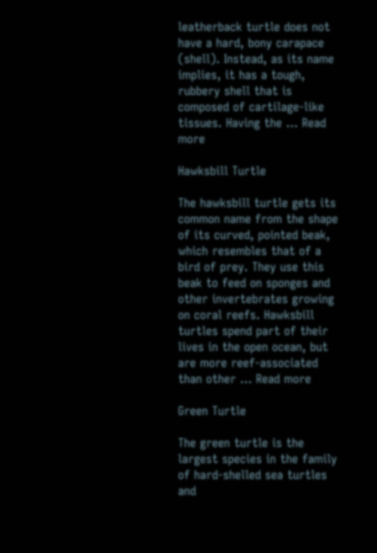leatherback turtle does not have a hard, bony carapace (shell). Instead, as its name implies, it has a tough, rubbery shell that is composed of cartilage-like tissues. Having the … Read more

Hawksbill Turtle

The hawksbill turtle gets its common name from the shape of its curved, pointed beak, which resembles that of a bird of prey. They use this beak to feed on sponges and other invertebrates growing on coral reefs. Hawksbill turtles spend part of their lives in the open ocean, but are more reef-associated than other … Read more

Green Turtle

The green turtle is the largest species in the family of hard-shelled sea turtles and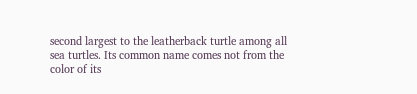second largest to the leatherback turtle among all sea turtles. Its common name comes not from the color of its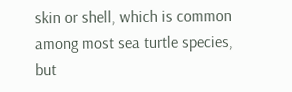skin or shell, which is common among most sea turtle species, but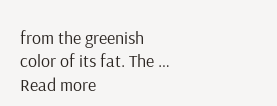from the greenish color of its fat. The … Read more